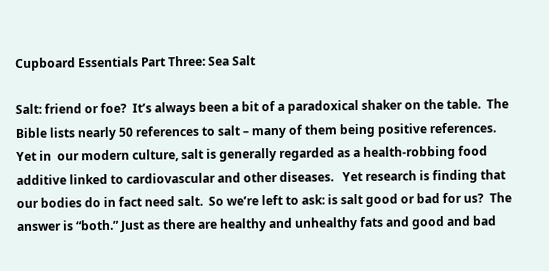Cupboard Essentials Part Three: Sea Salt

Salt: friend or foe?  It’s always been a bit of a paradoxical shaker on the table.  The Bible lists nearly 50 references to salt – many of them being positive references.  Yet in  our modern culture, salt is generally regarded as a health-robbing food additive linked to cardiovascular and other diseases.   Yet research is finding that our bodies do in fact need salt.  So we’re left to ask: is salt good or bad for us?  The answer is “both.” Just as there are healthy and unhealthy fats and good and bad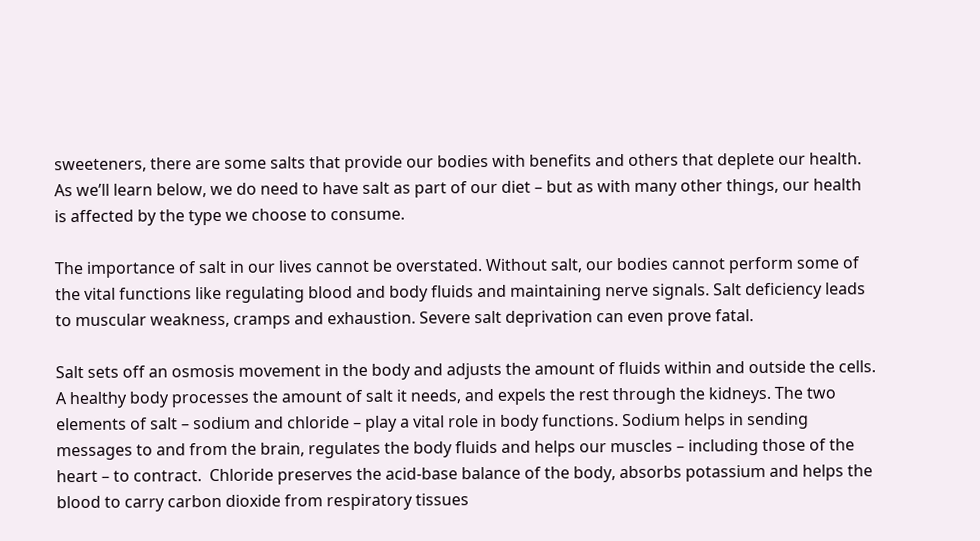sweeteners, there are some salts that provide our bodies with benefits and others that deplete our health.  As we’ll learn below, we do need to have salt as part of our diet – but as with many other things, our health is affected by the type we choose to consume.

The importance of salt in our lives cannot be overstated. Without salt, our bodies cannot perform some of the vital functions like regulating blood and body fluids and maintaining nerve signals. Salt deficiency leads to muscular weakness, cramps and exhaustion. Severe salt deprivation can even prove fatal.

Salt sets off an osmosis movement in the body and adjusts the amount of fluids within and outside the cells. A healthy body processes the amount of salt it needs, and expels the rest through the kidneys. The two elements of salt – sodium and chloride – play a vital role in body functions. Sodium helps in sending messages to and from the brain, regulates the body fluids and helps our muscles – including those of the heart – to contract.  Chloride preserves the acid-base balance of the body, absorbs potassium and helps the blood to carry carbon dioxide from respiratory tissues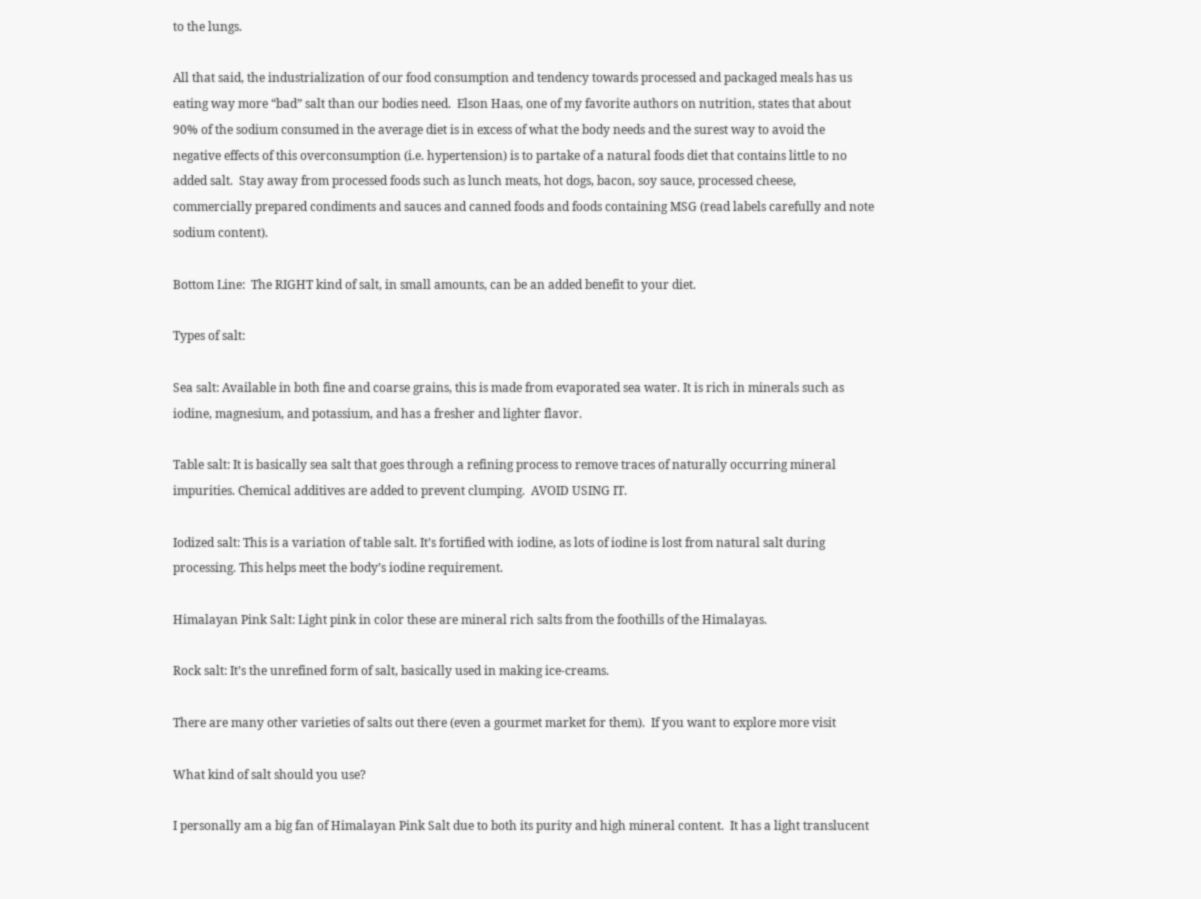to the lungs.

All that said, the industrialization of our food consumption and tendency towards processed and packaged meals has us eating way more “bad” salt than our bodies need.  Elson Haas, one of my favorite authors on nutrition, states that about 90% of the sodium consumed in the average diet is in excess of what the body needs and the surest way to avoid the negative effects of this overconsumption (i.e. hypertension) is to partake of a natural foods diet that contains little to no added salt.  Stay away from processed foods such as lunch meats, hot dogs, bacon, soy sauce, processed cheese, commercially prepared condiments and sauces and canned foods and foods containing MSG (read labels carefully and note sodium content).

Bottom Line:  The RIGHT kind of salt, in small amounts, can be an added benefit to your diet.

Types of salt:

Sea salt: Available in both fine and coarse grains, this is made from evaporated sea water. It is rich in minerals such as iodine, magnesium, and potassium, and has a fresher and lighter flavor.

Table salt: It is basically sea salt that goes through a refining process to remove traces of naturally occurring mineral impurities. Chemical additives are added to prevent clumping.  AVOID USING IT.

Iodized salt: This is a variation of table salt. It’s fortified with iodine, as lots of iodine is lost from natural salt during processing. This helps meet the body’s iodine requirement.

Himalayan Pink Salt: Light pink in color these are mineral rich salts from the foothills of the Himalayas.

Rock salt: It’s the unrefined form of salt, basically used in making ice-creams.

There are many other varieties of salts out there (even a gourmet market for them).  If you want to explore more visit

What kind of salt should you use?

I personally am a big fan of Himalayan Pink Salt due to both its purity and high mineral content.  It has a light translucent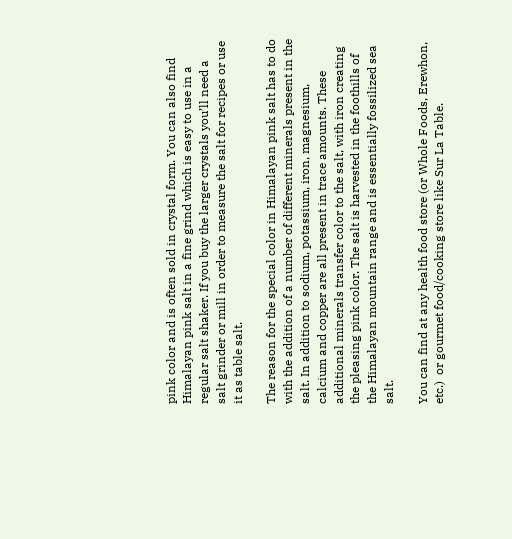pink color and is often sold in crystal form. You can also find Himalayan pink salt in a fine grind which is easy to use in a regular salt shaker. If you buy the larger crystals you’ll need a salt grinder or mill in order to measure the salt for recipes or use it as table salt.

The reason for the special color in Himalayan pink salt has to do with the addition of a number of different minerals present in the salt. In addition to sodium, potassium, iron, magnesium, calcium and copper are all present in trace amounts. These additional minerals transfer color to the salt, with iron creating the pleasing pink color. The salt is harvested in the foothills of the Himalayan mountain range and is essentially fossilized sea salt.

You can find at any health food store (or Whole Foods, Erewhon, etc.)  or gourmet food/cooking store like Sur La Table.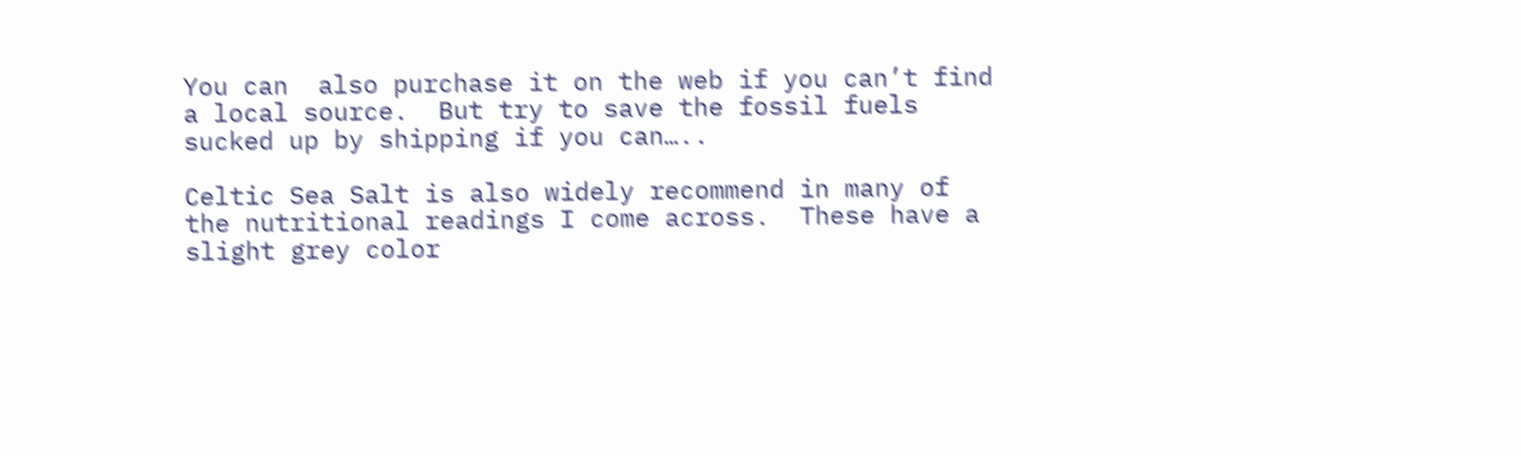You can  also purchase it on the web if you can’t find a local source.  But try to save the fossil fuels sucked up by shipping if you can…..

Celtic Sea Salt is also widely recommend in many of the nutritional readings I come across.  These have a slight grey color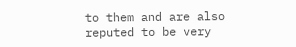to them and are also reputed to be very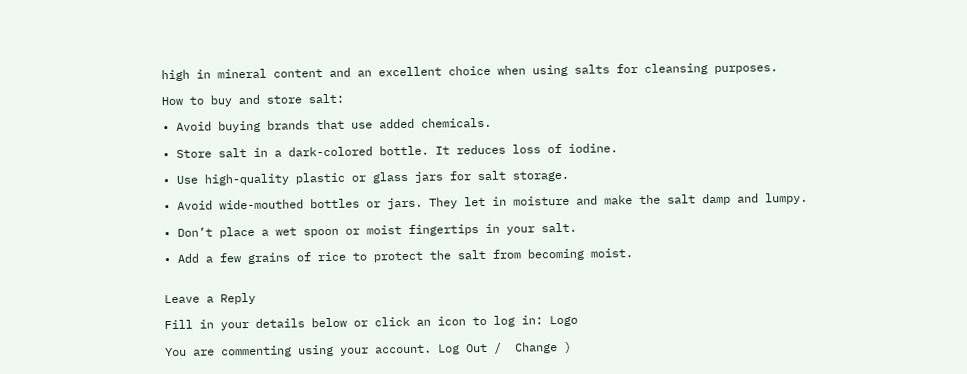high in mineral content and an excellent choice when using salts for cleansing purposes.

How to buy and store salt:

• Avoid buying brands that use added chemicals.

• Store salt in a dark-colored bottle. It reduces loss of iodine.

• Use high-quality plastic or glass jars for salt storage.

• Avoid wide-mouthed bottles or jars. They let in moisture and make the salt damp and lumpy.

• Don’t place a wet spoon or moist fingertips in your salt.

• Add a few grains of rice to protect the salt from becoming moist.


Leave a Reply

Fill in your details below or click an icon to log in: Logo

You are commenting using your account. Log Out /  Change )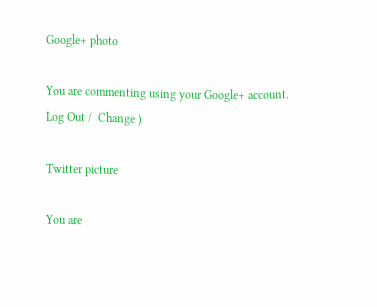Google+ photo

You are commenting using your Google+ account. Log Out /  Change )

Twitter picture

You are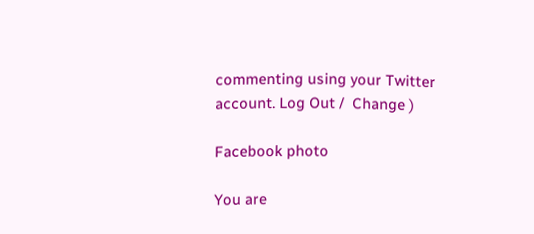commenting using your Twitter account. Log Out /  Change )

Facebook photo

You are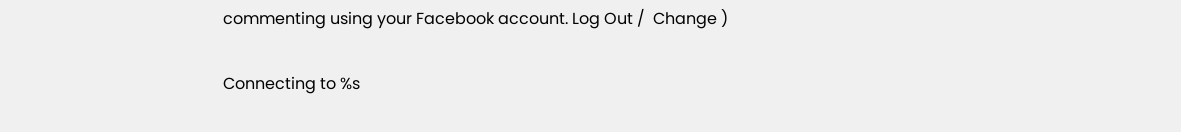commenting using your Facebook account. Log Out /  Change )

Connecting to %s